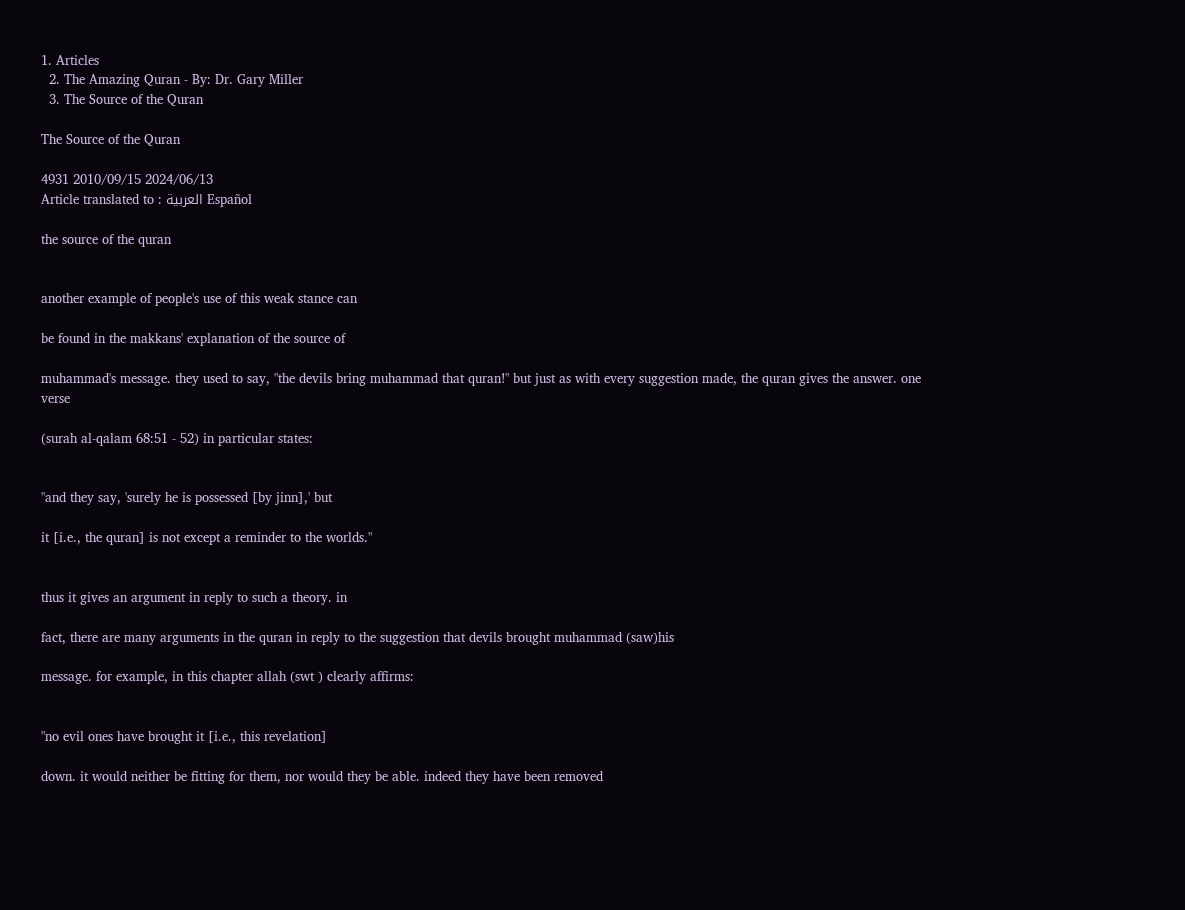1. Articles
  2. The Amazing Quran - By: Dr. Gary Miller
  3. The Source of the Quran

The Source of the Quran

4931 2010/09/15 2024/06/13
Article translated to : العربية Español

the source of the quran


another example of people's use of this weak stance can

be found in the makkans' explanation of the source of

muhammad's message. they used to say, "the devils bring muhammad that quran!" but just as with every suggestion made, the quran gives the answer. one verse

(surah al-qalam 68:51 - 52) in particular states:


"and they say, 'surely he is possessed [by jinn],' but

it [i.e., the quran] is not except a reminder to the worlds."


thus it gives an argument in reply to such a theory. in

fact, there are many arguments in the quran in reply to the suggestion that devils brought muhammad (saw)his

message. for example, in this chapter allah (swt ) clearly affirms:


"no evil ones have brought it [i.e., this revelation]

down. it would neither be fitting for them, nor would they be able. indeed they have been removed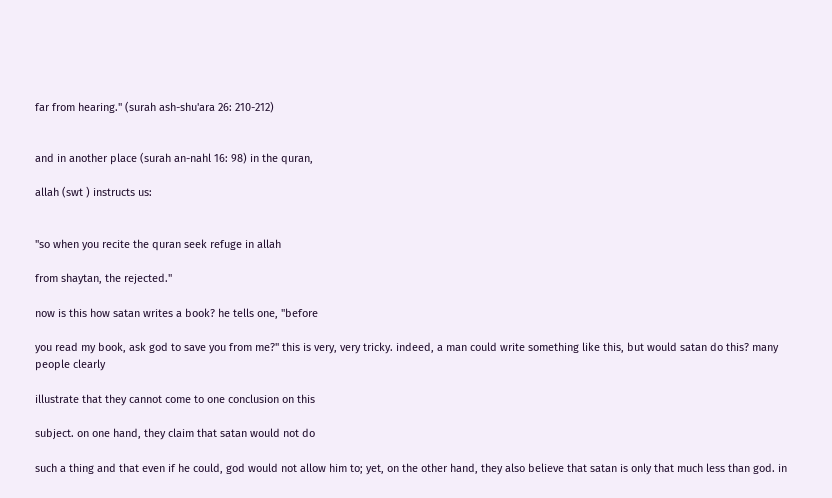far from hearing." (surah ash-shu'ara 26: 210-212)


and in another place (surah an-nahl 16: 98) in the quran,

allah (swt ) instructs us:


"so when you recite the quran seek refuge in allah

from shaytan, the rejected."

now is this how satan writes a book? he tells one, "before

you read my book, ask god to save you from me?" this is very, very tricky. indeed, a man could write something like this, but would satan do this? many people clearly

illustrate that they cannot come to one conclusion on this

subject. on one hand, they claim that satan would not do

such a thing and that even if he could, god would not allow him to; yet, on the other hand, they also believe that satan is only that much less than god. in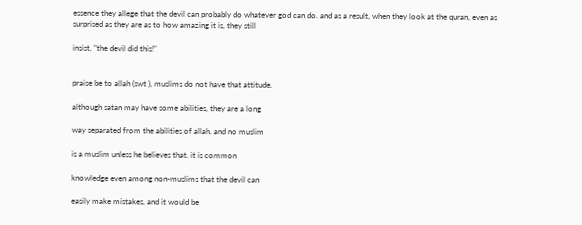essence they allege that the devil can probably do whatever god can do. and as a result, when they look at the quran, even as surprised as they are as to how amazing it is, they still

insist, "the devil did this!"


praise be to allah (swt ), muslims do not have that attitude.

although satan may have some abilities, they are a long

way separated from the abilities of allah. and no muslim

is a muslim unless he believes that. it is common

knowledge even among non-muslims that the devil can

easily make mistakes, and it would be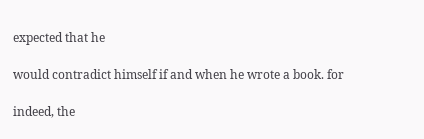expected that he

would contradict himself if and when he wrote a book. for

indeed, the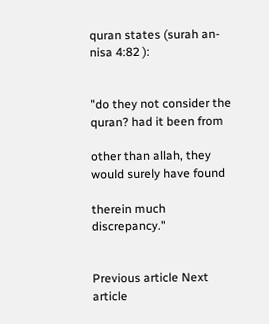quran states (surah an-nisa 4:82 ):


"do they not consider the quran? had it been from

other than allah, they would surely have found

therein much discrepancy."


Previous article Next article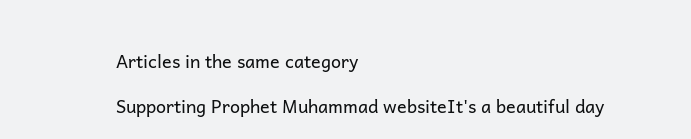Articles in the same category

Supporting Prophet Muhammad websiteIt's a beautiful day